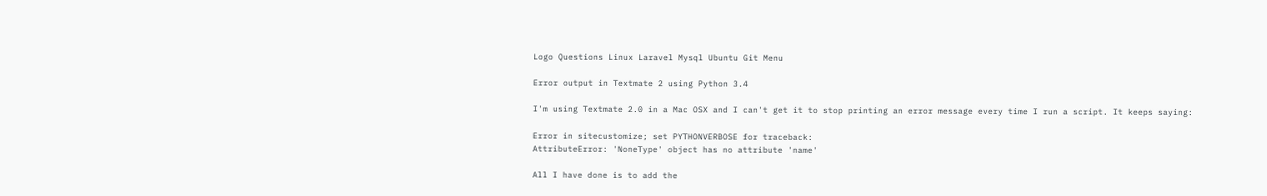Logo Questions Linux Laravel Mysql Ubuntu Git Menu

Error output in Textmate 2 using Python 3.4

I'm using Textmate 2.0 in a Mac OSX and I can't get it to stop printing an error message every time I run a script. It keeps saying:

Error in sitecustomize; set PYTHONVERBOSE for traceback:
AttributeError: 'NoneType' object has no attribute 'name'

All I have done is to add the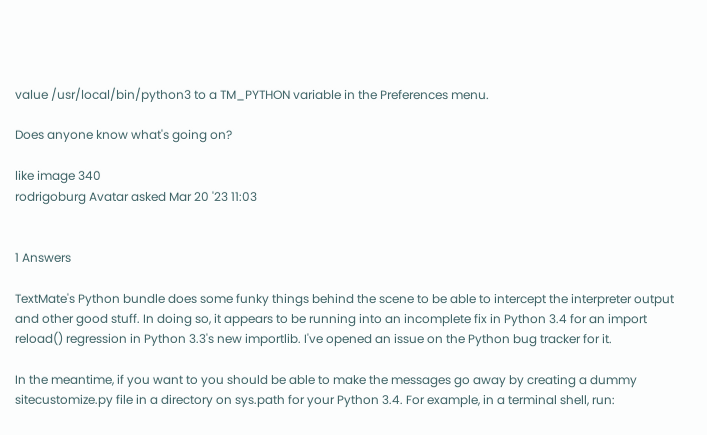value /usr/local/bin/python3 to a TM_PYTHON variable in the Preferences menu.

Does anyone know what's going on?

like image 340
rodrigoburg Avatar asked Mar 20 '23 11:03


1 Answers

TextMate's Python bundle does some funky things behind the scene to be able to intercept the interpreter output and other good stuff. In doing so, it appears to be running into an incomplete fix in Python 3.4 for an import reload() regression in Python 3.3's new importlib. I've opened an issue on the Python bug tracker for it.

In the meantime, if you want to you should be able to make the messages go away by creating a dummy sitecustomize.py file in a directory on sys.path for your Python 3.4. For example, in a terminal shell, run: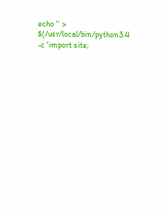echo '' > $(/usr/local/bin/python3.4 -c 'import site;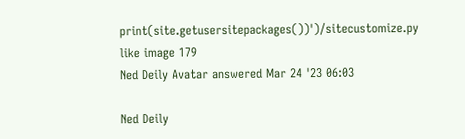print(site.getusersitepackages())')/sitecustomize.py
like image 179
Ned Deily Avatar answered Mar 24 '23 06:03

Ned Deily